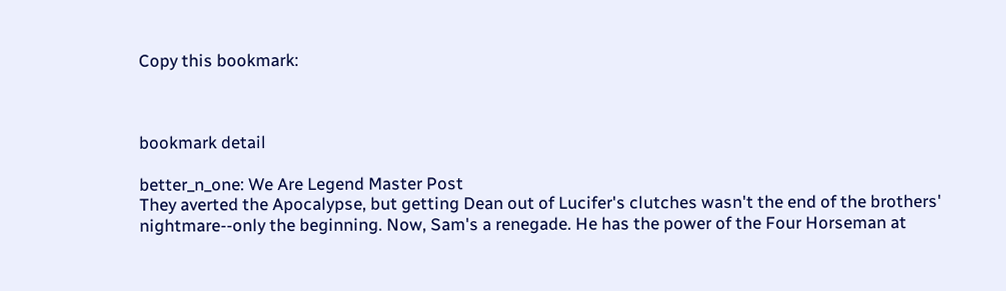Copy this bookmark:



bookmark detail

better_n_one: We Are Legend Master Post
They averted the Apocalypse, but getting Dean out of Lucifer's clutches wasn't the end of the brothers' nightmare--only the beginning. Now, Sam's a renegade. He has the power of the Four Horseman at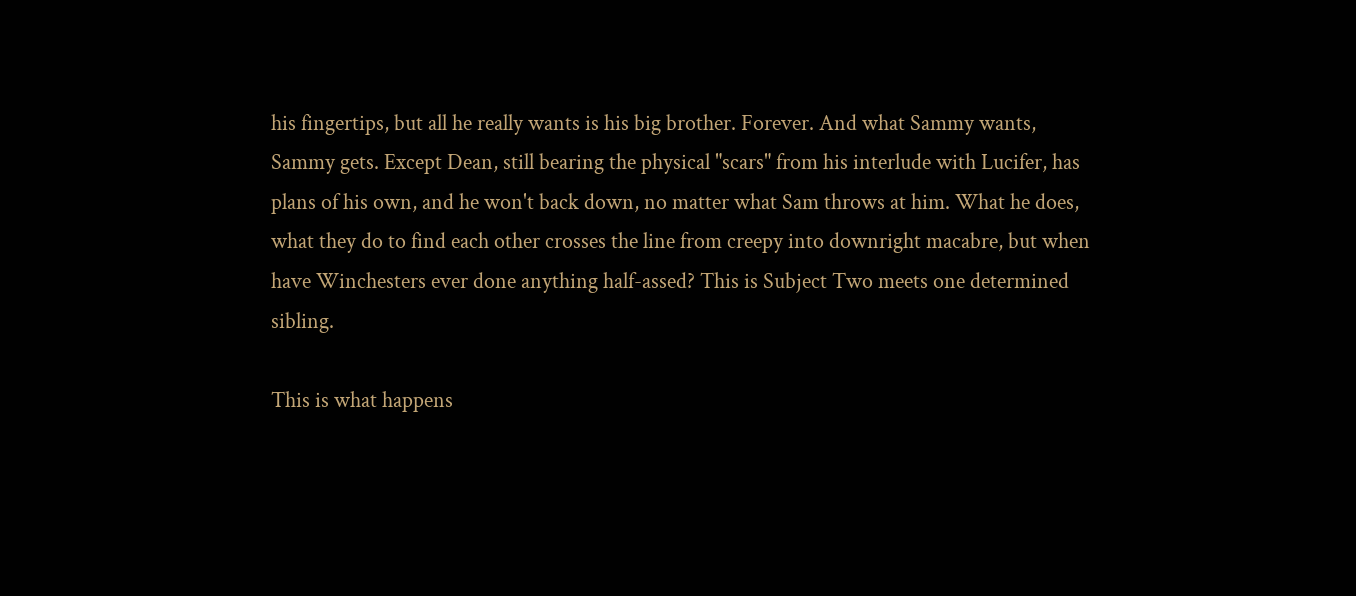his fingertips, but all he really wants is his big brother. Forever. And what Sammy wants, Sammy gets. Except Dean, still bearing the physical "scars" from his interlude with Lucifer, has plans of his own, and he won't back down, no matter what Sam throws at him. What he does, what they do to find each other crosses the line from creepy into downright macabre, but when have Winchesters ever done anything half-assed? This is Subject Two meets one determined sibling.

This is what happens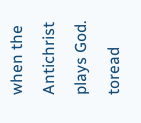when the Antichrist plays God.
toread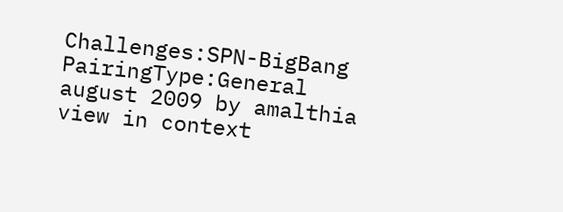Challenges:SPN-BigBang  PairingType:General
august 2009 by amalthia
view in context